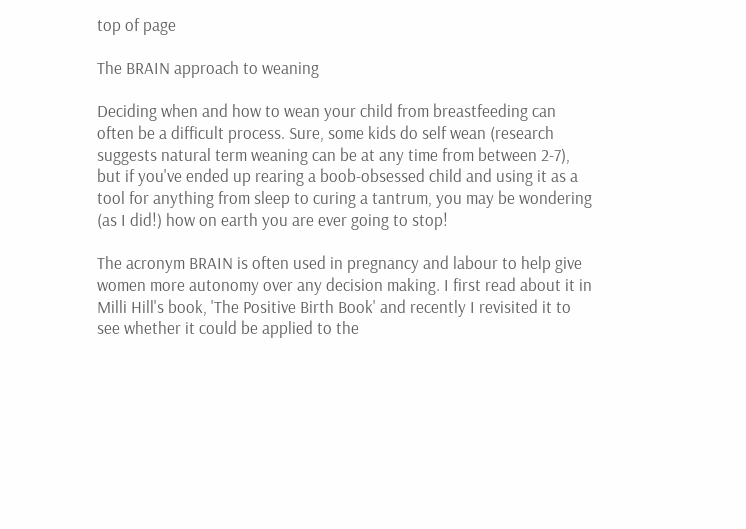top of page

The BRAIN approach to weaning

Deciding when and how to wean your child from breastfeeding can often be a difficult process. Sure, some kids do self wean (research suggests natural term weaning can be at any time from between 2-7), but if you've ended up rearing a boob-obsessed child and using it as a tool for anything from sleep to curing a tantrum, you may be wondering (as I did!) how on earth you are ever going to stop!

The acronym BRAIN is often used in pregnancy and labour to help give women more autonomy over any decision making. I first read about it in Milli Hill's book, 'The Positive Birth Book' and recently I revisited it to see whether it could be applied to the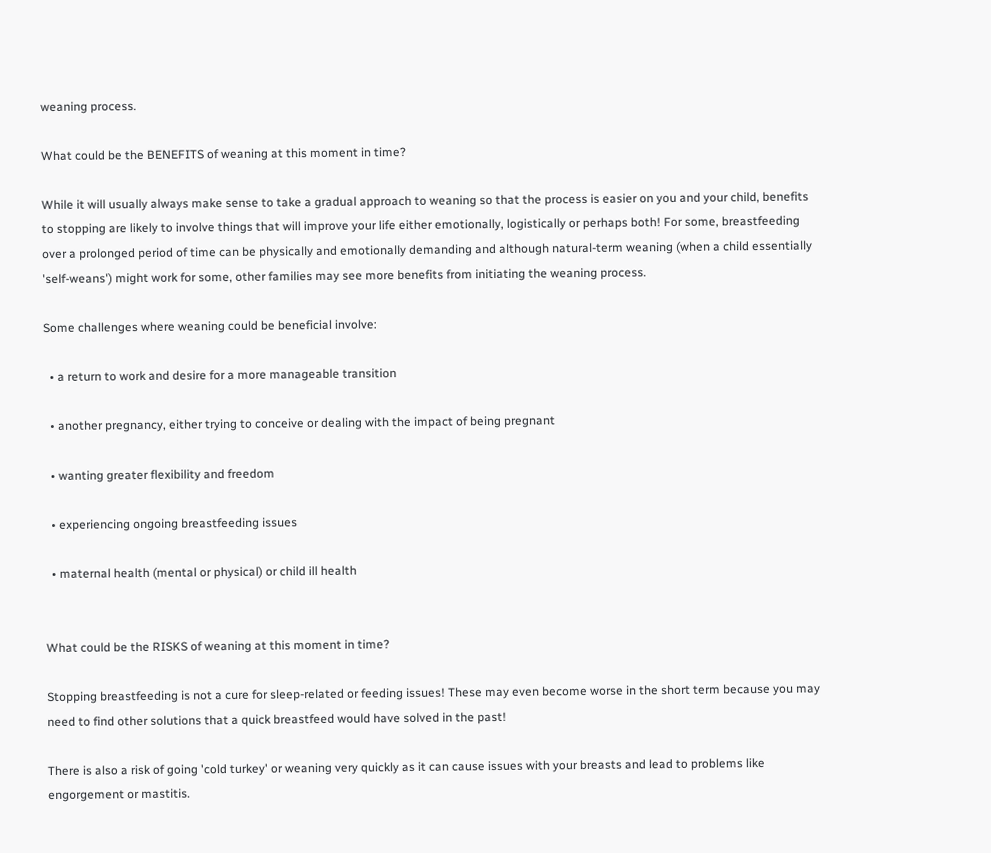weaning process.

What could be the BENEFITS of weaning at this moment in time?

While it will usually always make sense to take a gradual approach to weaning so that the process is easier on you and your child, benefits to stopping are likely to involve things that will improve your life either emotionally, logistically or perhaps both! For some, breastfeeding over a prolonged period of time can be physically and emotionally demanding and although natural-term weaning (when a child essentially 'self-weans') might work for some, other families may see more benefits from initiating the weaning process.

Some challenges where weaning could be beneficial involve:

  • a return to work and desire for a more manageable transition

  • another pregnancy, either trying to conceive or dealing with the impact of being pregnant

  • wanting greater flexibility and freedom

  • experiencing ongoing breastfeeding issues

  • maternal health (mental or physical) or child ill health


What could be the RISKS of weaning at this moment in time?

Stopping breastfeeding is not a cure for sleep-related or feeding issues! These may even become worse in the short term because you may need to find other solutions that a quick breastfeed would have solved in the past!

There is also a risk of going 'cold turkey' or weaning very quickly as it can cause issues with your breasts and lead to problems like engorgement or mastitis.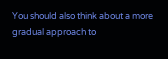You should also think about a more gradual approach to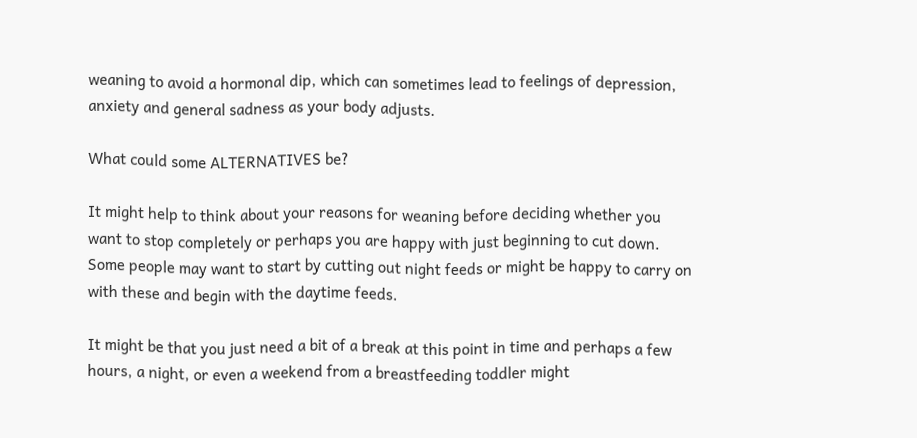weaning to avoid a hormonal dip, which can sometimes lead to feelings of depression, anxiety and general sadness as your body adjusts.

What could some ALTERNATIVES be?

It might help to think about your reasons for weaning before deciding whether you want to stop completely or perhaps you are happy with just beginning to cut down. Some people may want to start by cutting out night feeds or might be happy to carry on with these and begin with the daytime feeds.

It might be that you just need a bit of a break at this point in time and perhaps a few hours, a night, or even a weekend from a breastfeeding toddler might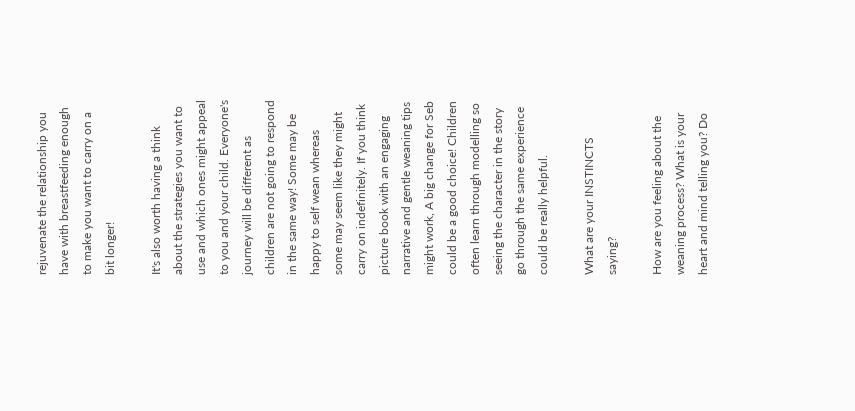rejuvenate the relationship you have with breastfeeding enough to make you want to carry on a bit longer!

It's also worth having a think about the strategies you want to use and which ones might appeal to you and your child. Everyone's journey will be different as children are not going to respond in the same way! Some may be happy to self wean whereas some may seem like they might carry on indefinitely. If you think picture book with an engaging narrative and gentle weaning tips might work, A big change for Seb could be a good choice! Children often learn through modelling so seeing the character in the story go through the same experience could be really helpful.

What are your INSTINCTS saying?

How are you feeling about the weaning process? What is your heart and mind telling you? Do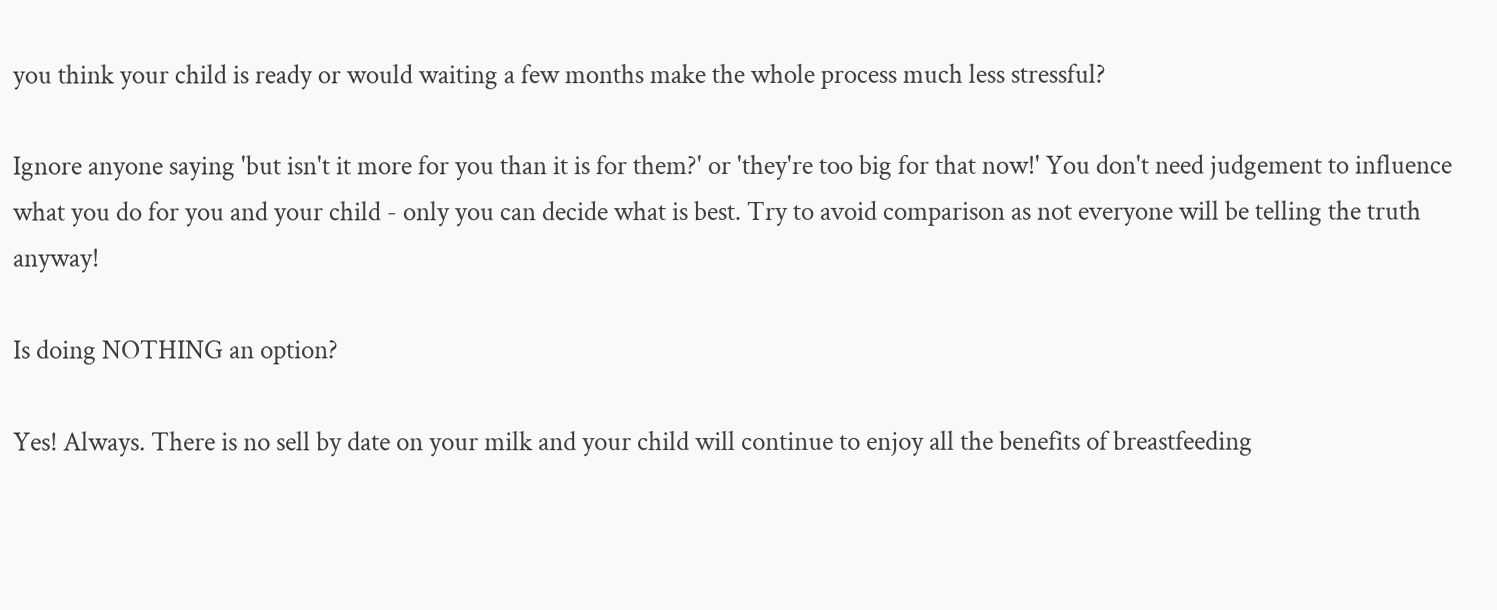you think your child is ready or would waiting a few months make the whole process much less stressful?

Ignore anyone saying 'but isn't it more for you than it is for them?' or 'they're too big for that now!' You don't need judgement to influence what you do for you and your child - only you can decide what is best. Try to avoid comparison as not everyone will be telling the truth anyway!

Is doing NOTHING an option?

Yes! Always. There is no sell by date on your milk and your child will continue to enjoy all the benefits of breastfeeding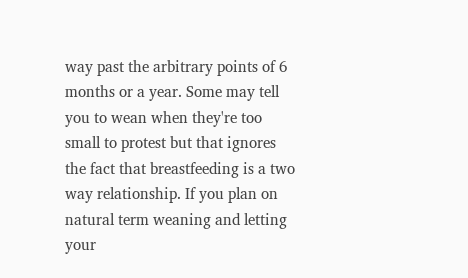way past the arbitrary points of 6 months or a year. Some may tell you to wean when they're too small to protest but that ignores the fact that breastfeeding is a two way relationship. If you plan on natural term weaning and letting your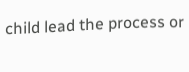child lead the process or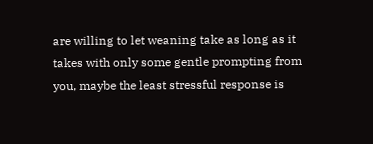are willing to let weaning take as long as it takes with only some gentle prompting from you, maybe the least stressful response is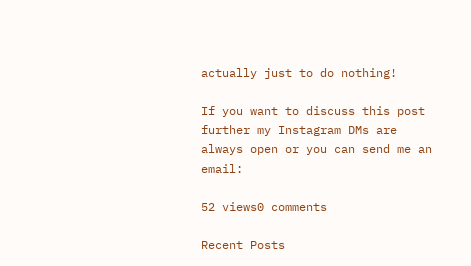actually just to do nothing!

If you want to discuss this post further my Instagram DMs are always open or you can send me an email:

52 views0 comments

Recent Posts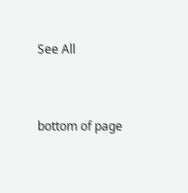See All


bottom of page